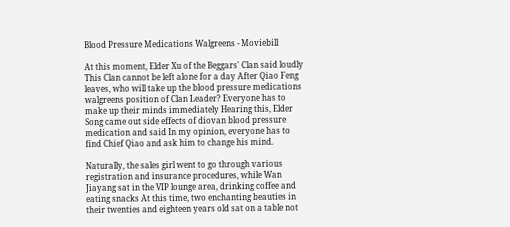Blood Pressure Medications Walgreens - Moviebill

At this moment, Elder Xu of the Beggars' Clan said loudly This Clan cannot be left alone for a day After Qiao Feng leaves, who will take up the blood pressure medications walgreens position of Clan Leader? Everyone has to make up their minds immediately Hearing this, Elder Song came out side effects of diovan blood pressure medication and said In my opinion, everyone has to find Chief Qiao and ask him to change his mind.

Naturally, the sales girl went to go through various registration and insurance procedures, while Wan Jiayang sat in the VIP lounge area, drinking coffee and eating snacks At this time, two enchanting beauties in their twenties and eighteen years old sat on a table not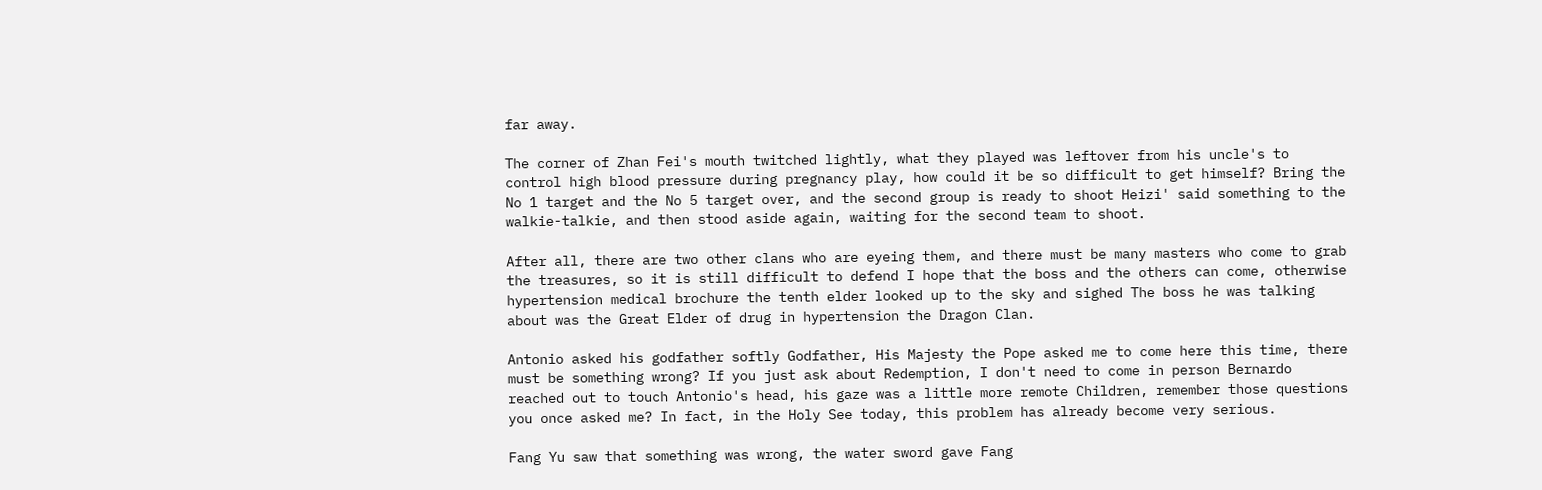far away.

The corner of Zhan Fei's mouth twitched lightly, what they played was leftover from his uncle's to control high blood pressure during pregnancy play, how could it be so difficult to get himself? Bring the No 1 target and the No 5 target over, and the second group is ready to shoot Heizi' said something to the walkie-talkie, and then stood aside again, waiting for the second team to shoot.

After all, there are two other clans who are eyeing them, and there must be many masters who come to grab the treasures, so it is still difficult to defend I hope that the boss and the others can come, otherwise hypertension medical brochure the tenth elder looked up to the sky and sighed The boss he was talking about was the Great Elder of drug in hypertension the Dragon Clan.

Antonio asked his godfather softly Godfather, His Majesty the Pope asked me to come here this time, there must be something wrong? If you just ask about Redemption, I don't need to come in person Bernardo reached out to touch Antonio's head, his gaze was a little more remote Children, remember those questions you once asked me? In fact, in the Holy See today, this problem has already become very serious.

Fang Yu saw that something was wrong, the water sword gave Fang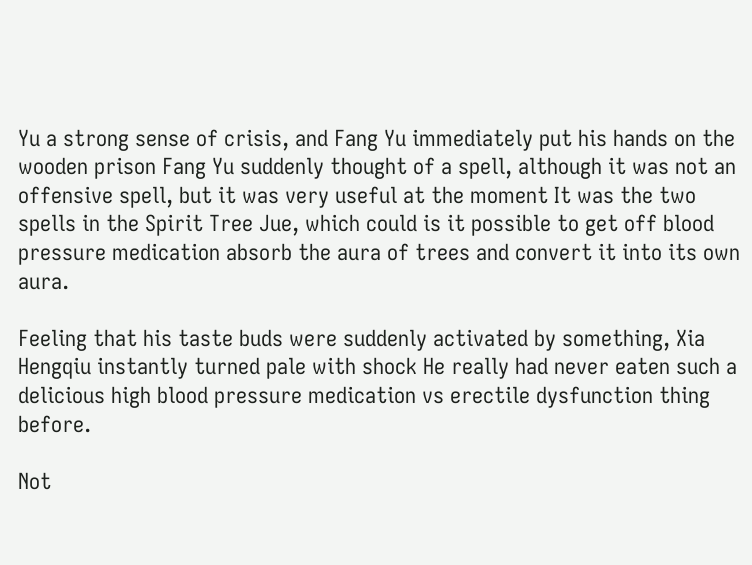Yu a strong sense of crisis, and Fang Yu immediately put his hands on the wooden prison Fang Yu suddenly thought of a spell, although it was not an offensive spell, but it was very useful at the moment It was the two spells in the Spirit Tree Jue, which could is it possible to get off blood pressure medication absorb the aura of trees and convert it into its own aura.

Feeling that his taste buds were suddenly activated by something, Xia Hengqiu instantly turned pale with shock He really had never eaten such a delicious high blood pressure medication vs erectile dysfunction thing before.

Not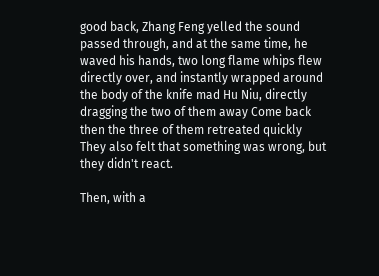good back, Zhang Feng yelled the sound passed through, and at the same time, he waved his hands, two long flame whips flew directly over, and instantly wrapped around the body of the knife mad Hu Niu, directly dragging the two of them away Come back then the three of them retreated quickly They also felt that something was wrong, but they didn't react.

Then, with a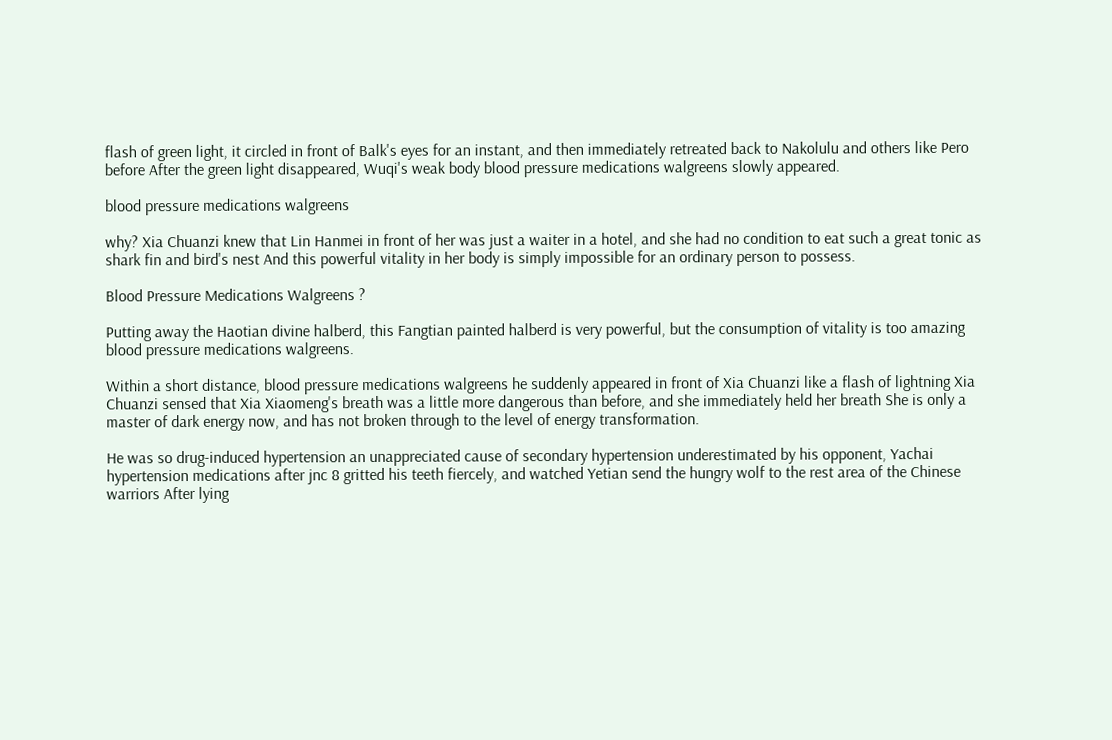flash of green light, it circled in front of Balk's eyes for an instant, and then immediately retreated back to Nakolulu and others like Pero before After the green light disappeared, Wuqi's weak body blood pressure medications walgreens slowly appeared.

blood pressure medications walgreens

why? Xia Chuanzi knew that Lin Hanmei in front of her was just a waiter in a hotel, and she had no condition to eat such a great tonic as shark fin and bird's nest And this powerful vitality in her body is simply impossible for an ordinary person to possess.

Blood Pressure Medications Walgreens ?

Putting away the Haotian divine halberd, this Fangtian painted halberd is very powerful, but the consumption of vitality is too amazing blood pressure medications walgreens.

Within a short distance, blood pressure medications walgreens he suddenly appeared in front of Xia Chuanzi like a flash of lightning Xia Chuanzi sensed that Xia Xiaomeng's breath was a little more dangerous than before, and she immediately held her breath She is only a master of dark energy now, and has not broken through to the level of energy transformation.

He was so drug-induced hypertension an unappreciated cause of secondary hypertension underestimated by his opponent, Yachai hypertension medications after jnc 8 gritted his teeth fiercely, and watched Yetian send the hungry wolf to the rest area of the Chinese warriors After lying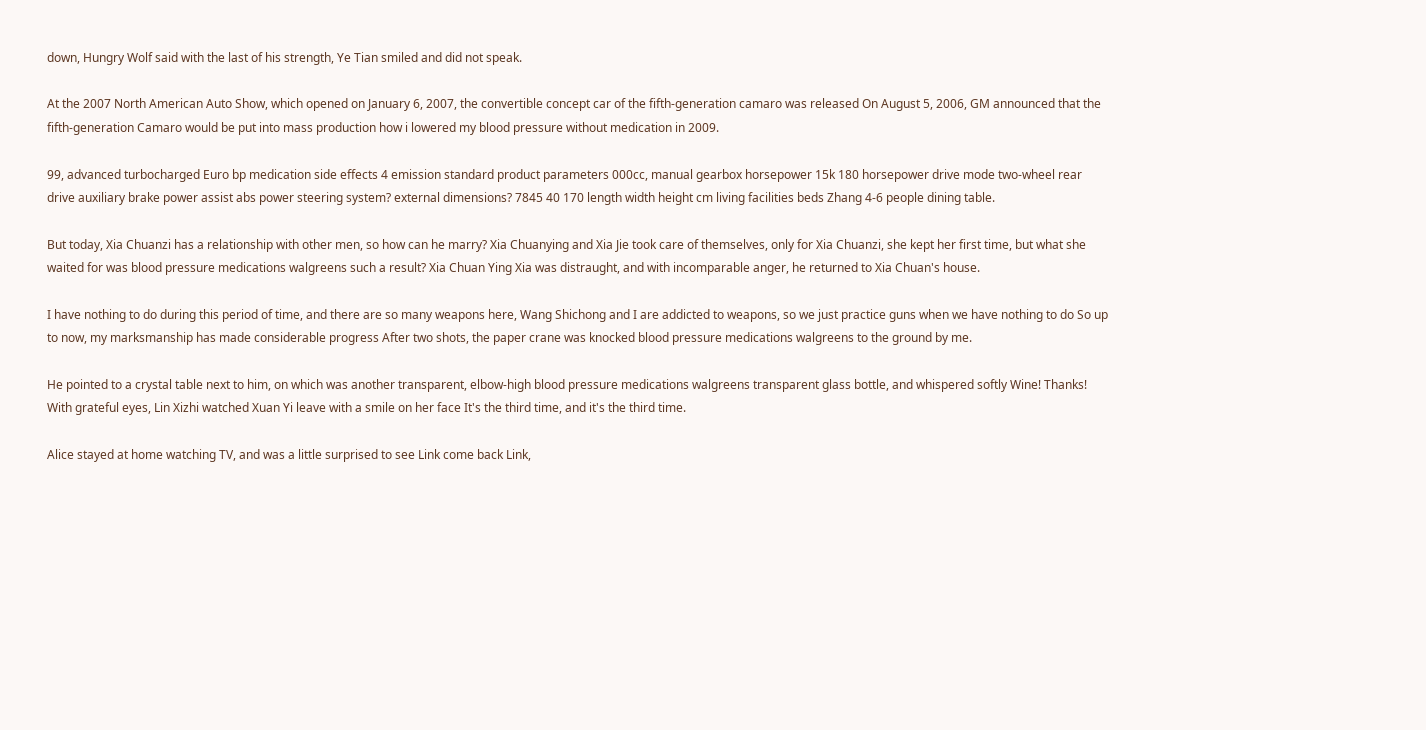down, Hungry Wolf said with the last of his strength, Ye Tian smiled and did not speak.

At the 2007 North American Auto Show, which opened on January 6, 2007, the convertible concept car of the fifth-generation camaro was released On August 5, 2006, GM announced that the fifth-generation Camaro would be put into mass production how i lowered my blood pressure without medication in 2009.

99, advanced turbocharged Euro bp medication side effects 4 emission standard product parameters 000cc, manual gearbox horsepower 15k 180 horsepower drive mode two-wheel rear drive auxiliary brake power assist abs power steering system? external dimensions? 7845 40 170 length width height cm living facilities beds Zhang 4-6 people dining table.

But today, Xia Chuanzi has a relationship with other men, so how can he marry? Xia Chuanying and Xia Jie took care of themselves, only for Xia Chuanzi, she kept her first time, but what she waited for was blood pressure medications walgreens such a result? Xia Chuan Ying Xia was distraught, and with incomparable anger, he returned to Xia Chuan's house.

I have nothing to do during this period of time, and there are so many weapons here, Wang Shichong and I are addicted to weapons, so we just practice guns when we have nothing to do So up to now, my marksmanship has made considerable progress After two shots, the paper crane was knocked blood pressure medications walgreens to the ground by me.

He pointed to a crystal table next to him, on which was another transparent, elbow-high blood pressure medications walgreens transparent glass bottle, and whispered softly Wine! Thanks! With grateful eyes, Lin Xizhi watched Xuan Yi leave with a smile on her face It's the third time, and it's the third time.

Alice stayed at home watching TV, and was a little surprised to see Link come back Link,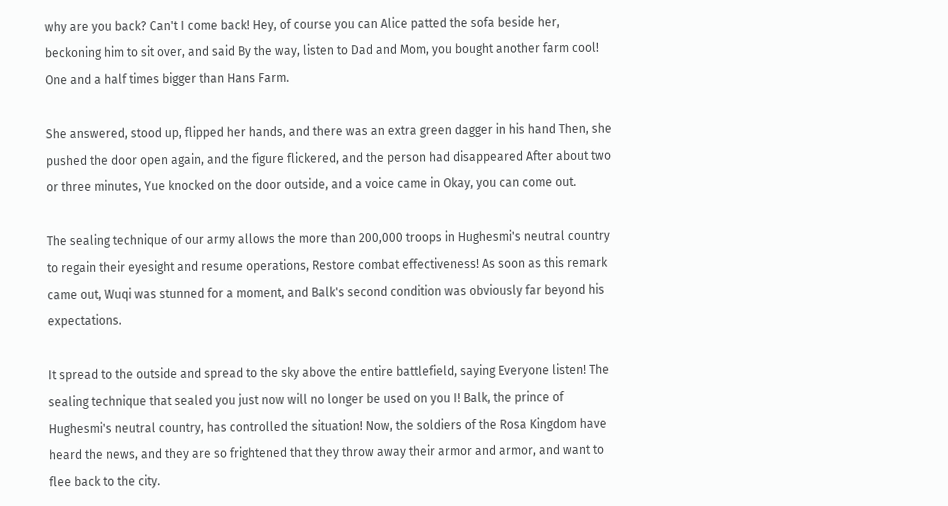why are you back? Can't I come back! Hey, of course you can Alice patted the sofa beside her, beckoning him to sit over, and said By the way, listen to Dad and Mom, you bought another farm cool! One and a half times bigger than Hans Farm.

She answered, stood up, flipped her hands, and there was an extra green dagger in his hand Then, she pushed the door open again, and the figure flickered, and the person had disappeared After about two or three minutes, Yue knocked on the door outside, and a voice came in Okay, you can come out.

The sealing technique of our army allows the more than 200,000 troops in Hughesmi's neutral country to regain their eyesight and resume operations, Restore combat effectiveness! As soon as this remark came out, Wuqi was stunned for a moment, and Balk's second condition was obviously far beyond his expectations.

It spread to the outside and spread to the sky above the entire battlefield, saying Everyone listen! The sealing technique that sealed you just now will no longer be used on you I! Balk, the prince of Hughesmi's neutral country, has controlled the situation! Now, the soldiers of the Rosa Kingdom have heard the news, and they are so frightened that they throw away their armor and armor, and want to flee back to the city.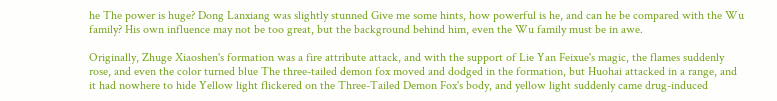he The power is huge? Dong Lanxiang was slightly stunned Give me some hints, how powerful is he, and can he be compared with the Wu family? His own influence may not be too great, but the background behind him, even the Wu family must be in awe.

Originally, Zhuge Xiaoshen's formation was a fire attribute attack, and with the support of Lie Yan Feixue's magic, the flames suddenly rose, and even the color turned blue The three-tailed demon fox moved and dodged in the formation, but Huohai attacked in a range, and it had nowhere to hide Yellow light flickered on the Three-Tailed Demon Fox's body, and yellow light suddenly came drug-induced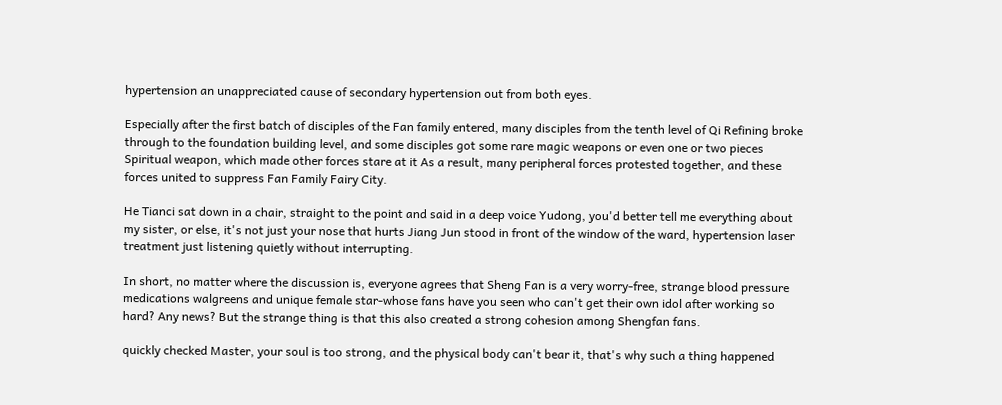hypertension an unappreciated cause of secondary hypertension out from both eyes.

Especially after the first batch of disciples of the Fan family entered, many disciples from the tenth level of Qi Refining broke through to the foundation building level, and some disciples got some rare magic weapons or even one or two pieces Spiritual weapon, which made other forces stare at it As a result, many peripheral forces protested together, and these forces united to suppress Fan Family Fairy City.

He Tianci sat down in a chair, straight to the point and said in a deep voice Yudong, you'd better tell me everything about my sister, or else, it's not just your nose that hurts Jiang Jun stood in front of the window of the ward, hypertension laser treatment just listening quietly without interrupting.

In short, no matter where the discussion is, everyone agrees that Sheng Fan is a very worry-free, strange blood pressure medications walgreens and unique female star-whose fans have you seen who can't get their own idol after working so hard? Any news? But the strange thing is that this also created a strong cohesion among Shengfan fans.

quickly checked Master, your soul is too strong, and the physical body can't bear it, that's why such a thing happened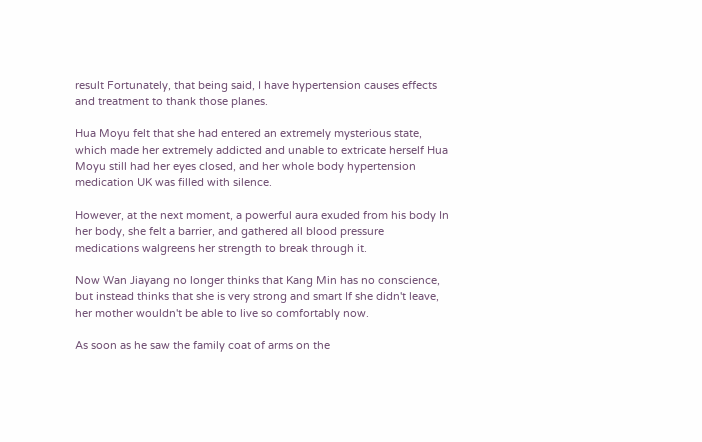result Fortunately, that being said, I have hypertension causes effects and treatment to thank those planes.

Hua Moyu felt that she had entered an extremely mysterious state, which made her extremely addicted and unable to extricate herself Hua Moyu still had her eyes closed, and her whole body hypertension medication UK was filled with silence.

However, at the next moment, a powerful aura exuded from his body In her body, she felt a barrier, and gathered all blood pressure medications walgreens her strength to break through it.

Now Wan Jiayang no longer thinks that Kang Min has no conscience, but instead thinks that she is very strong and smart If she didn't leave, her mother wouldn't be able to live so comfortably now.

As soon as he saw the family coat of arms on the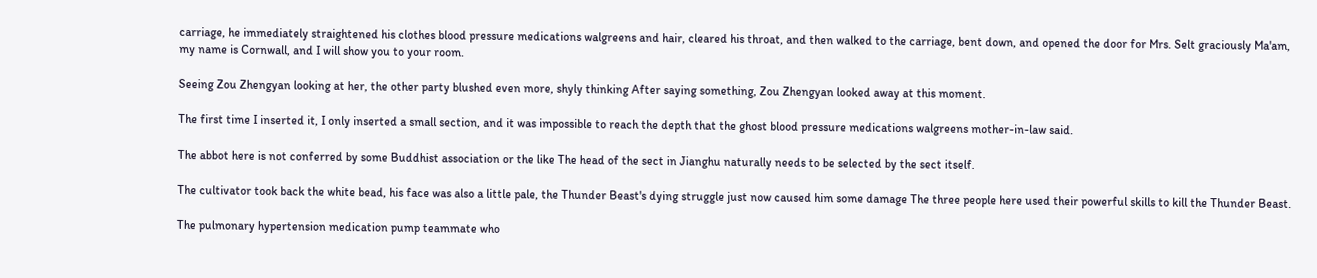carriage, he immediately straightened his clothes blood pressure medications walgreens and hair, cleared his throat, and then walked to the carriage, bent down, and opened the door for Mrs. Selt graciously Ma'am, my name is Cornwall, and I will show you to your room.

Seeing Zou Zhengyan looking at her, the other party blushed even more, shyly thinking After saying something, Zou Zhengyan looked away at this moment.

The first time I inserted it, I only inserted a small section, and it was impossible to reach the depth that the ghost blood pressure medications walgreens mother-in-law said.

The abbot here is not conferred by some Buddhist association or the like The head of the sect in Jianghu naturally needs to be selected by the sect itself.

The cultivator took back the white bead, his face was also a little pale, the Thunder Beast's dying struggle just now caused him some damage The three people here used their powerful skills to kill the Thunder Beast.

The pulmonary hypertension medication pump teammate who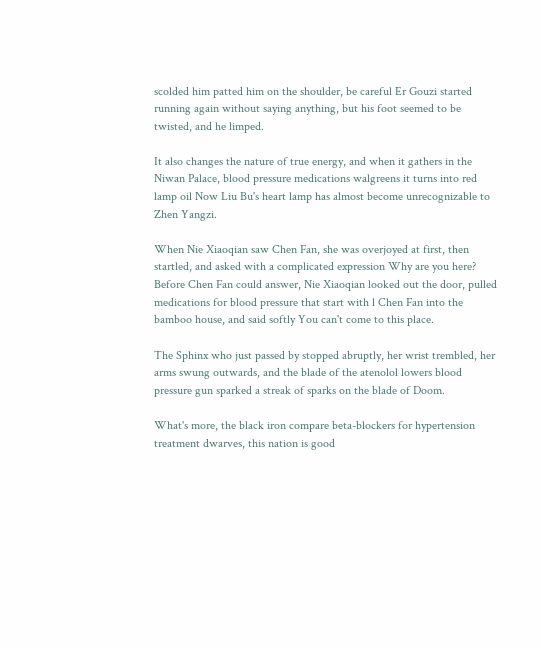scolded him patted him on the shoulder, be careful Er Gouzi started running again without saying anything, but his foot seemed to be twisted, and he limped.

It also changes the nature of true energy, and when it gathers in the Niwan Palace, blood pressure medications walgreens it turns into red lamp oil Now Liu Bu's heart lamp has almost become unrecognizable to Zhen Yangzi.

When Nie Xiaoqian saw Chen Fan, she was overjoyed at first, then startled, and asked with a complicated expression Why are you here? Before Chen Fan could answer, Nie Xiaoqian looked out the door, pulled medications for blood pressure that start with l Chen Fan into the bamboo house, and said softly You can't come to this place.

The Sphinx who just passed by stopped abruptly, her wrist trembled, her arms swung outwards, and the blade of the atenolol lowers blood pressure gun sparked a streak of sparks on the blade of Doom.

What's more, the black iron compare beta-blockers for hypertension treatment dwarves, this nation is good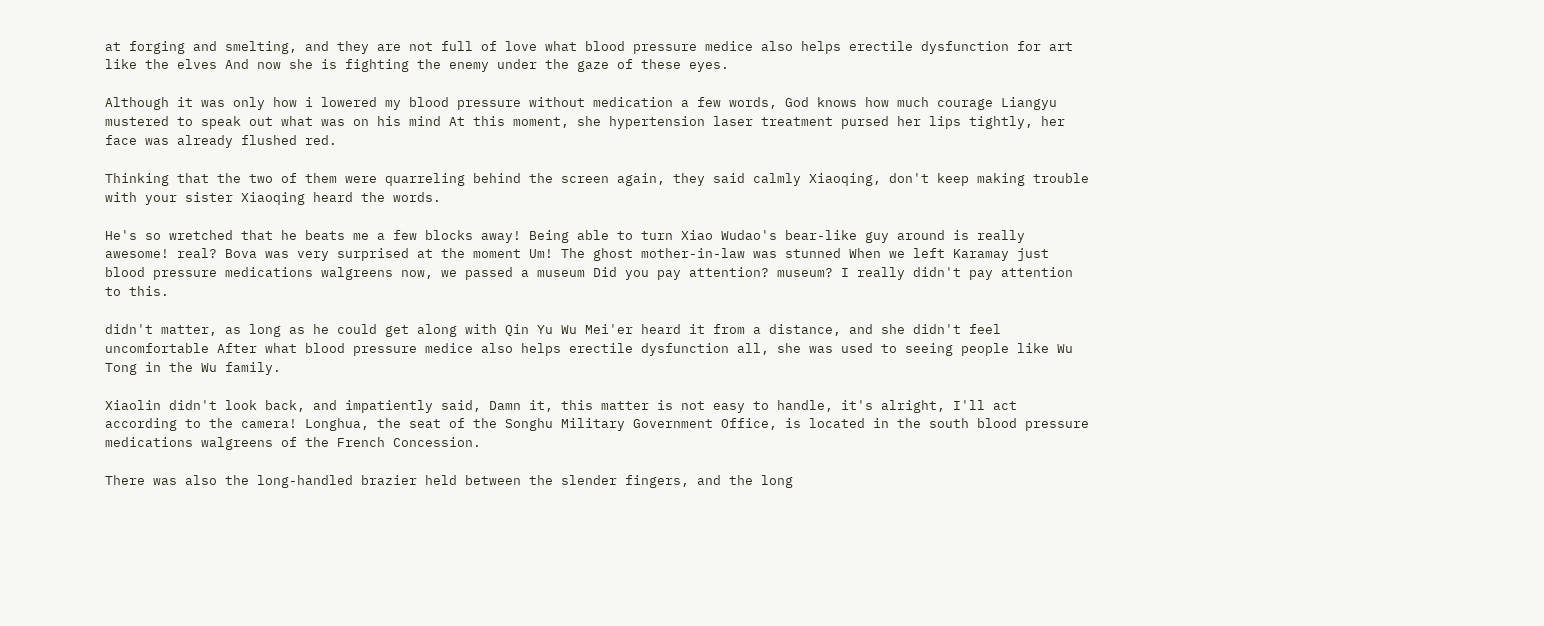at forging and smelting, and they are not full of love what blood pressure medice also helps erectile dysfunction for art like the elves And now she is fighting the enemy under the gaze of these eyes.

Although it was only how i lowered my blood pressure without medication a few words, God knows how much courage Liangyu mustered to speak out what was on his mind At this moment, she hypertension laser treatment pursed her lips tightly, her face was already flushed red.

Thinking that the two of them were quarreling behind the screen again, they said calmly Xiaoqing, don't keep making trouble with your sister Xiaoqing heard the words.

He's so wretched that he beats me a few blocks away! Being able to turn Xiao Wudao's bear-like guy around is really awesome! real? Bova was very surprised at the moment Um! The ghost mother-in-law was stunned When we left Karamay just blood pressure medications walgreens now, we passed a museum Did you pay attention? museum? I really didn't pay attention to this.

didn't matter, as long as he could get along with Qin Yu Wu Mei'er heard it from a distance, and she didn't feel uncomfortable After what blood pressure medice also helps erectile dysfunction all, she was used to seeing people like Wu Tong in the Wu family.

Xiaolin didn't look back, and impatiently said, Damn it, this matter is not easy to handle, it's alright, I'll act according to the camera! Longhua, the seat of the Songhu Military Government Office, is located in the south blood pressure medications walgreens of the French Concession.

There was also the long-handled brazier held between the slender fingers, and the long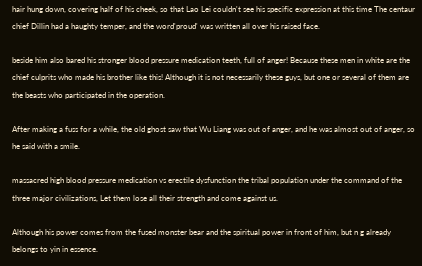hair hung down, covering half of his cheek, so that Lao Lei couldn't see his specific expression at this time The centaur chief Dillin had a haughty temper, and the word'proud' was written all over his raised face.

beside him also bared his stronger blood pressure medication teeth, full of anger! Because these men in white are the chief culprits who made his brother like this! Although it is not necessarily these guys, but one or several of them are the beasts who participated in the operation.

After making a fuss for a while, the old ghost saw that Wu Liang was out of anger, and he was almost out of anger, so he said with a smile.

massacred high blood pressure medication vs erectile dysfunction the tribal population under the command of the three major civilizations, Let them lose all their strength and come against us.

Although his power comes from the fused monster bear and the spiritual power in front of him, but n g already belongs to yin in essence.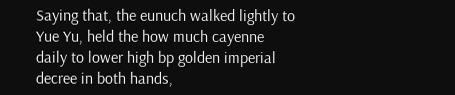Saying that, the eunuch walked lightly to Yue Yu, held the how much cayenne daily to lower high bp golden imperial decree in both hands,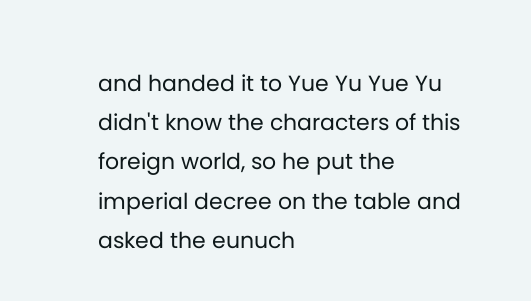and handed it to Yue Yu Yue Yu didn't know the characters of this foreign world, so he put the imperial decree on the table and asked the eunuch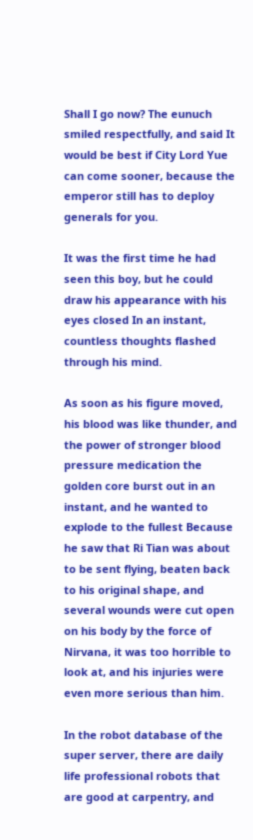Shall I go now? The eunuch smiled respectfully, and said It would be best if City Lord Yue can come sooner, because the emperor still has to deploy generals for you.

It was the first time he had seen this boy, but he could draw his appearance with his eyes closed In an instant, countless thoughts flashed through his mind.

As soon as his figure moved, his blood was like thunder, and the power of stronger blood pressure medication the golden core burst out in an instant, and he wanted to explode to the fullest Because he saw that Ri Tian was about to be sent flying, beaten back to his original shape, and several wounds were cut open on his body by the force of Nirvana, it was too horrible to look at, and his injuries were even more serious than him.

In the robot database of the super server, there are daily life professional robots that are good at carpentry, and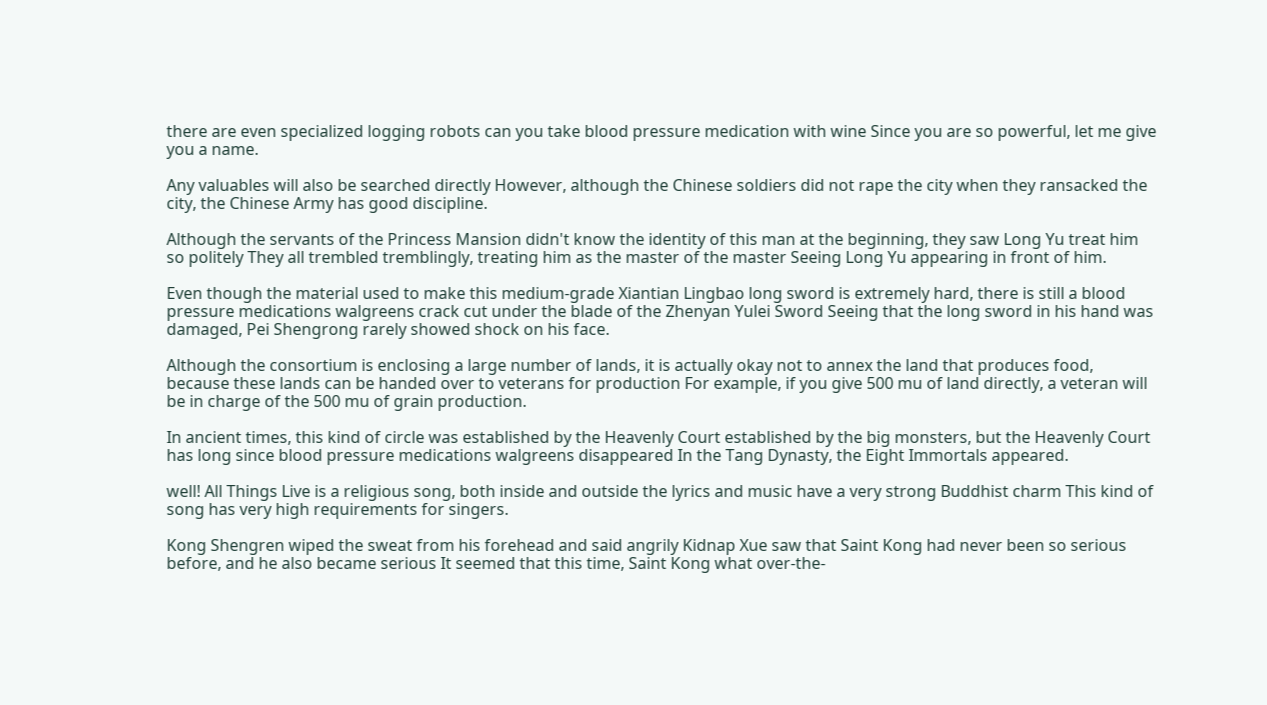there are even specialized logging robots can you take blood pressure medication with wine Since you are so powerful, let me give you a name.

Any valuables will also be searched directly However, although the Chinese soldiers did not rape the city when they ransacked the city, the Chinese Army has good discipline.

Although the servants of the Princess Mansion didn't know the identity of this man at the beginning, they saw Long Yu treat him so politely They all trembled tremblingly, treating him as the master of the master Seeing Long Yu appearing in front of him.

Even though the material used to make this medium-grade Xiantian Lingbao long sword is extremely hard, there is still a blood pressure medications walgreens crack cut under the blade of the Zhenyan Yulei Sword Seeing that the long sword in his hand was damaged, Pei Shengrong rarely showed shock on his face.

Although the consortium is enclosing a large number of lands, it is actually okay not to annex the land that produces food, because these lands can be handed over to veterans for production For example, if you give 500 mu of land directly, a veteran will be in charge of the 500 mu of grain production.

In ancient times, this kind of circle was established by the Heavenly Court established by the big monsters, but the Heavenly Court has long since blood pressure medications walgreens disappeared In the Tang Dynasty, the Eight Immortals appeared.

well! All Things Live is a religious song, both inside and outside the lyrics and music have a very strong Buddhist charm This kind of song has very high requirements for singers.

Kong Shengren wiped the sweat from his forehead and said angrily Kidnap Xue saw that Saint Kong had never been so serious before, and he also became serious It seemed that this time, Saint Kong what over-the-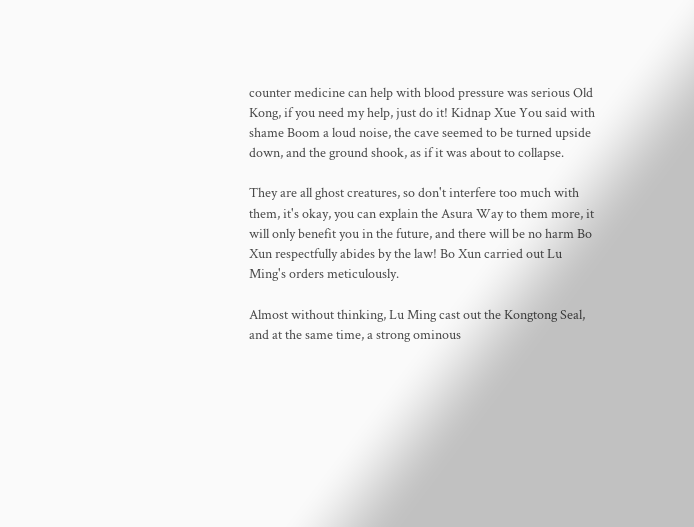counter medicine can help with blood pressure was serious Old Kong, if you need my help, just do it! Kidnap Xue You said with shame Boom a loud noise, the cave seemed to be turned upside down, and the ground shook, as if it was about to collapse.

They are all ghost creatures, so don't interfere too much with them, it's okay, you can explain the Asura Way to them more, it will only benefit you in the future, and there will be no harm Bo Xun respectfully abides by the law! Bo Xun carried out Lu Ming's orders meticulously.

Almost without thinking, Lu Ming cast out the Kongtong Seal, and at the same time, a strong ominous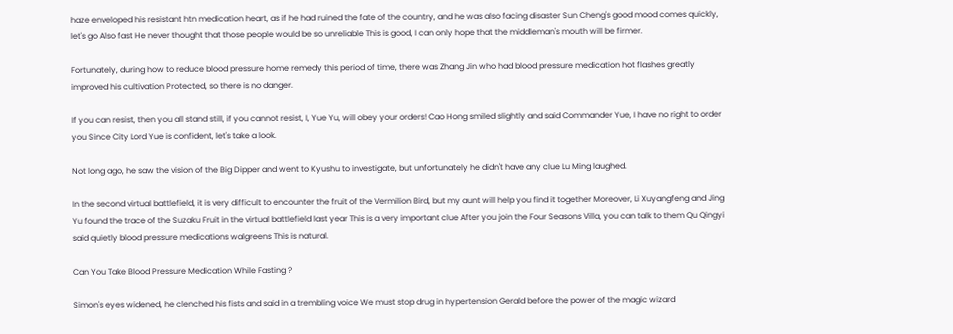haze enveloped his resistant htn medication heart, as if he had ruined the fate of the country, and he was also facing disaster Sun Cheng's good mood comes quickly, let's go Also fast He never thought that those people would be so unreliable This is good, I can only hope that the middleman's mouth will be firmer.

Fortunately, during how to reduce blood pressure home remedy this period of time, there was Zhang Jin who had blood pressure medication hot flashes greatly improved his cultivation Protected, so there is no danger.

If you can resist, then you all stand still, if you cannot resist, I, Yue Yu, will obey your orders! Cao Hong smiled slightly and said Commander Yue, I have no right to order you Since City Lord Yue is confident, let's take a look.

Not long ago, he saw the vision of the Big Dipper and went to Kyushu to investigate, but unfortunately he didn't have any clue Lu Ming laughed.

In the second virtual battlefield, it is very difficult to encounter the fruit of the Vermilion Bird, but my aunt will help you find it together Moreover, Li Xuyangfeng and Jing Yu found the trace of the Suzaku Fruit in the virtual battlefield last year This is a very important clue After you join the Four Seasons Villa, you can talk to them Qu Qingyi said quietly blood pressure medications walgreens This is natural.

Can You Take Blood Pressure Medication While Fasting ?

Simon's eyes widened, he clenched his fists and said in a trembling voice We must stop drug in hypertension Gerald before the power of the magic wizard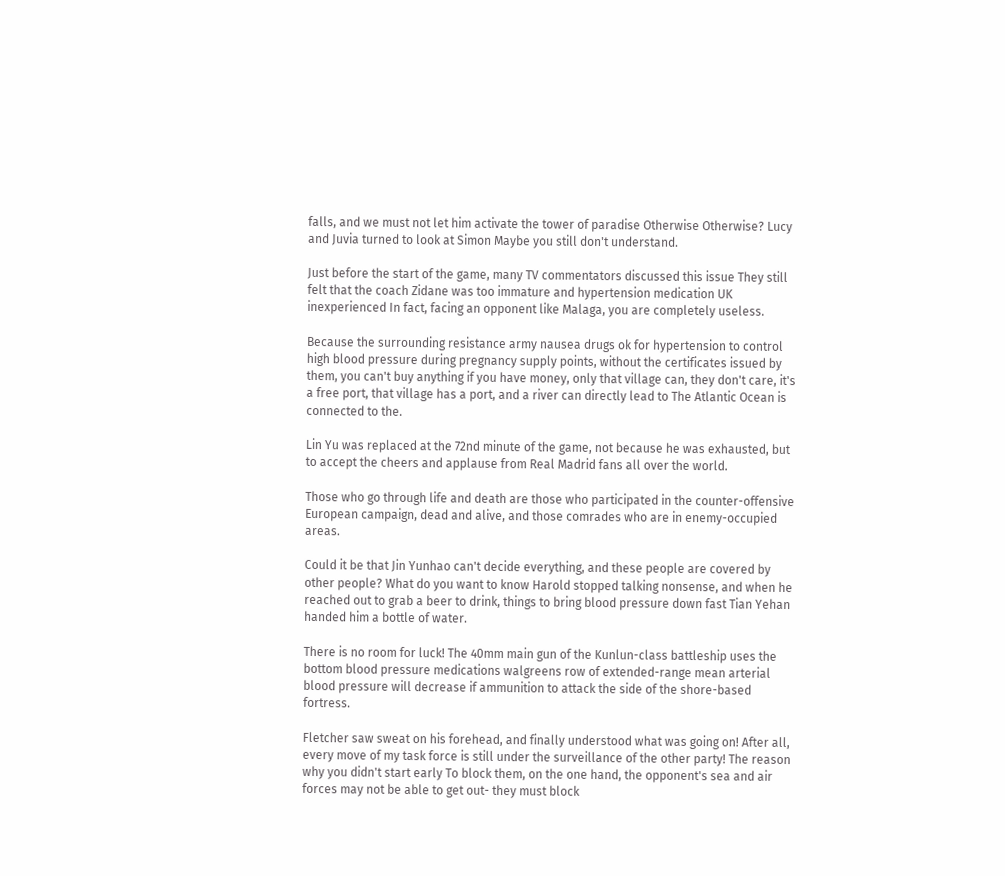falls, and we must not let him activate the tower of paradise Otherwise Otherwise? Lucy and Juvia turned to look at Simon Maybe you still don't understand.

Just before the start of the game, many TV commentators discussed this issue They still felt that the coach Zidane was too immature and hypertension medication UK inexperienced In fact, facing an opponent like Malaga, you are completely useless.

Because the surrounding resistance army nausea drugs ok for hypertension to control high blood pressure during pregnancy supply points, without the certificates issued by them, you can't buy anything if you have money, only that village can, they don't care, it's a free port, that village has a port, and a river can directly lead to The Atlantic Ocean is connected to the.

Lin Yu was replaced at the 72nd minute of the game, not because he was exhausted, but to accept the cheers and applause from Real Madrid fans all over the world.

Those who go through life and death are those who participated in the counter-offensive European campaign, dead and alive, and those comrades who are in enemy-occupied areas.

Could it be that Jin Yunhao can't decide everything, and these people are covered by other people? What do you want to know Harold stopped talking nonsense, and when he reached out to grab a beer to drink, things to bring blood pressure down fast Tian Yehan handed him a bottle of water.

There is no room for luck! The 40mm main gun of the Kunlun-class battleship uses the bottom blood pressure medications walgreens row of extended-range mean arterial blood pressure will decrease if ammunition to attack the side of the shore-based fortress.

Fletcher saw sweat on his forehead, and finally understood what was going on! After all, every move of my task force is still under the surveillance of the other party! The reason why you didn't start early To block them, on the one hand, the opponent's sea and air forces may not be able to get out- they must block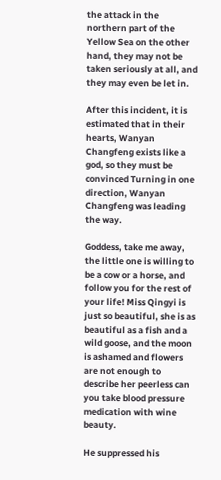the attack in the northern part of the Yellow Sea on the other hand, they may not be taken seriously at all, and they may even be let in.

After this incident, it is estimated that in their hearts, Wanyan Changfeng exists like a god, so they must be convinced Turning in one direction, Wanyan Changfeng was leading the way.

Goddess, take me away, the little one is willing to be a cow or a horse, and follow you for the rest of your life! Miss Qingyi is just so beautiful, she is as beautiful as a fish and a wild goose, and the moon is ashamed and flowers are not enough to describe her peerless can you take blood pressure medication with wine beauty.

He suppressed his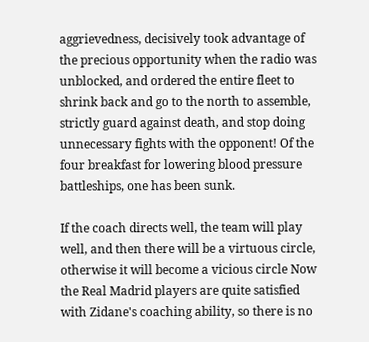aggrievedness, decisively took advantage of the precious opportunity when the radio was unblocked, and ordered the entire fleet to shrink back and go to the north to assemble, strictly guard against death, and stop doing unnecessary fights with the opponent! Of the four breakfast for lowering blood pressure battleships, one has been sunk.

If the coach directs well, the team will play well, and then there will be a virtuous circle, otherwise it will become a vicious circle Now the Real Madrid players are quite satisfied with Zidane's coaching ability, so there is no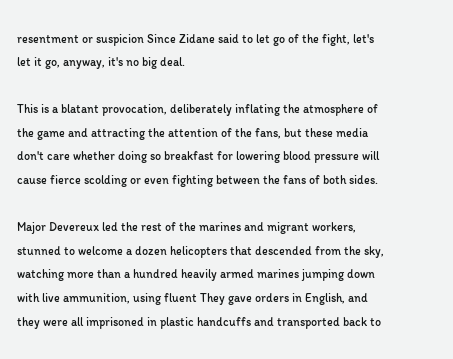resentment or suspicion Since Zidane said to let go of the fight, let's let it go, anyway, it's no big deal.

This is a blatant provocation, deliberately inflating the atmosphere of the game and attracting the attention of the fans, but these media don't care whether doing so breakfast for lowering blood pressure will cause fierce scolding or even fighting between the fans of both sides.

Major Devereux led the rest of the marines and migrant workers, stunned to welcome a dozen helicopters that descended from the sky, watching more than a hundred heavily armed marines jumping down with live ammunition, using fluent They gave orders in English, and they were all imprisoned in plastic handcuffs and transported back to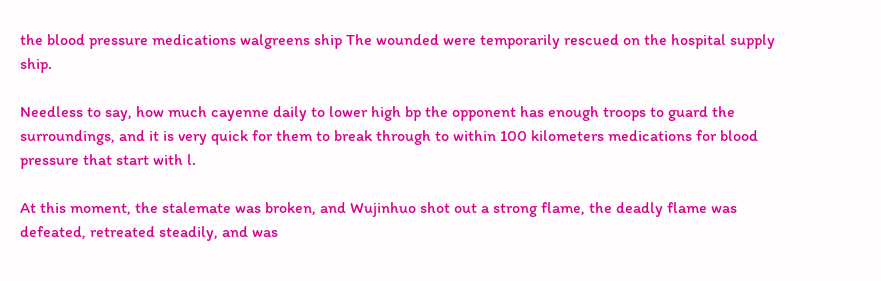the blood pressure medications walgreens ship The wounded were temporarily rescued on the hospital supply ship.

Needless to say, how much cayenne daily to lower high bp the opponent has enough troops to guard the surroundings, and it is very quick for them to break through to within 100 kilometers medications for blood pressure that start with l.

At this moment, the stalemate was broken, and Wujinhuo shot out a strong flame, the deadly flame was defeated, retreated steadily, and was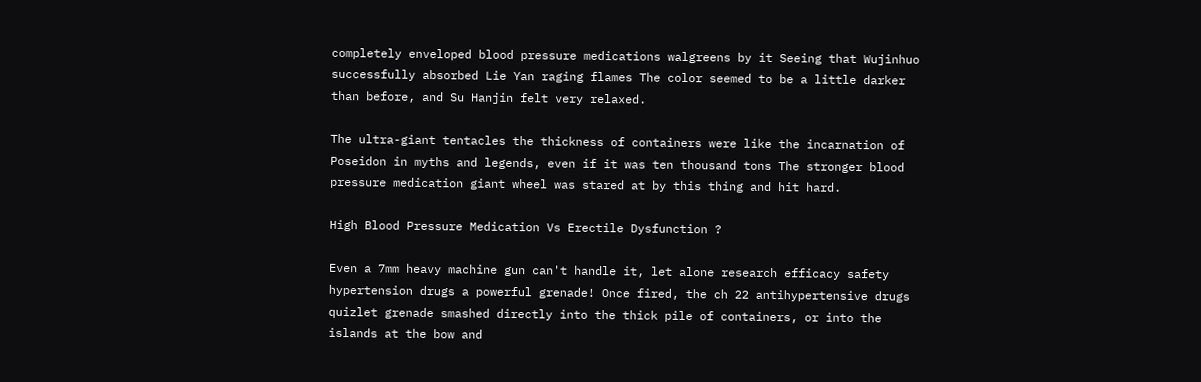completely enveloped blood pressure medications walgreens by it Seeing that Wujinhuo successfully absorbed Lie Yan raging flames The color seemed to be a little darker than before, and Su Hanjin felt very relaxed.

The ultra-giant tentacles the thickness of containers were like the incarnation of Poseidon in myths and legends, even if it was ten thousand tons The stronger blood pressure medication giant wheel was stared at by this thing and hit hard.

High Blood Pressure Medication Vs Erectile Dysfunction ?

Even a 7mm heavy machine gun can't handle it, let alone research efficacy safety hypertension drugs a powerful grenade! Once fired, the ch 22 antihypertensive drugs quizlet grenade smashed directly into the thick pile of containers, or into the islands at the bow and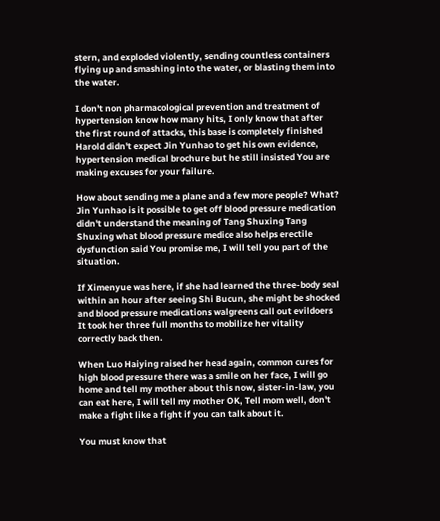stern, and exploded violently, sending countless containers flying up and smashing into the water, or blasting them into the water.

I don't non pharmacological prevention and treatment of hypertension know how many hits, I only know that after the first round of attacks, this base is completely finished Harold didn't expect Jin Yunhao to get his own evidence, hypertension medical brochure but he still insisted You are making excuses for your failure.

How about sending me a plane and a few more people? What? Jin Yunhao is it possible to get off blood pressure medication didn't understand the meaning of Tang Shuxing Tang Shuxing what blood pressure medice also helps erectile dysfunction said You promise me, I will tell you part of the situation.

If Ximenyue was here, if she had learned the three-body seal within an hour after seeing Shi Bucun, she might be shocked and blood pressure medications walgreens call out evildoers It took her three full months to mobilize her vitality correctly back then.

When Luo Haiying raised her head again, common cures for high blood pressure there was a smile on her face, I will go home and tell my mother about this now, sister-in-law, you can eat here, I will tell my mother OK, Tell mom well, don't make a fight like a fight if you can talk about it.

You must know that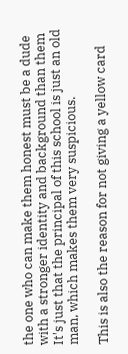the one who can make them honest must be a dude with a stronger identity and background than them It's just that the principal of this school is just an old man, which makes them very suspicious.

This is also the reason for not giving a yellow card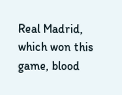Real Madrid, which won this game, blood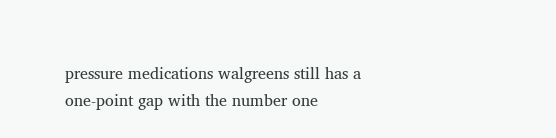pressure medications walgreens still has a one-point gap with the number one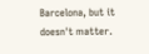Barcelona, but it doesn't matter.